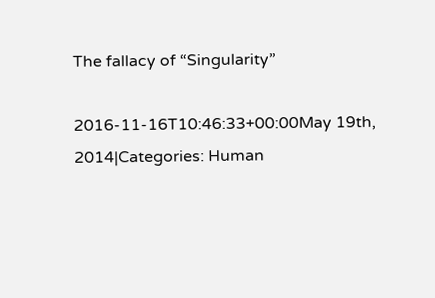The fallacy of “Singularity”

2016-11-16T10:46:33+00:00May 19th, 2014|Categories: Human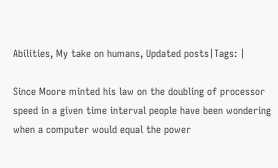Abilities, My take on humans, Updated posts|Tags: |

Since Moore minted his law on the doubling of processor speed in a given time interval people have been wondering when a computer would equal the power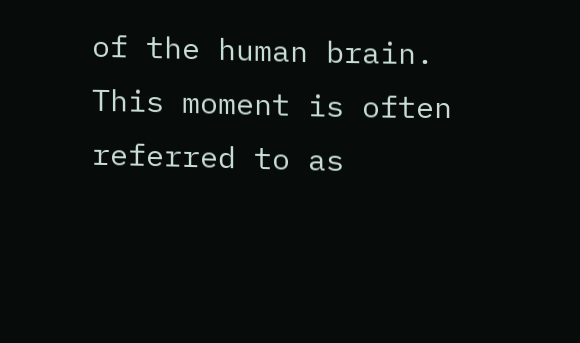of the human brain. This moment is often referred to as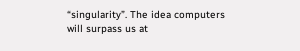“singularity”. The idea computers will surpass us at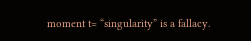moment t= “singularity” is a fallacy.